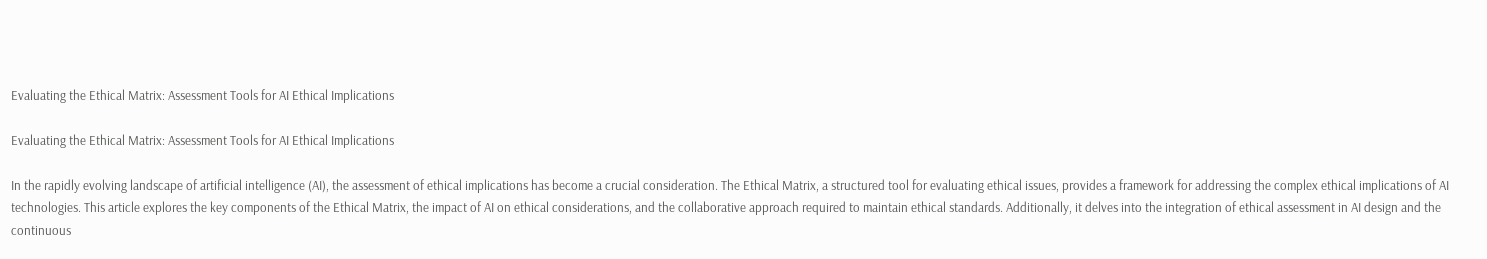Evaluating the Ethical Matrix: Assessment Tools for AI Ethical Implications

Evaluating the Ethical Matrix: Assessment Tools for AI Ethical Implications

In the rapidly evolving landscape of artificial intelligence (AI), the assessment of ethical implications has become a crucial consideration. The Ethical Matrix, a structured tool for evaluating ethical issues, provides a framework for addressing the complex ethical implications of AI technologies. This article explores the key components of the Ethical Matrix, the impact of AI on ethical considerations, and the collaborative approach required to maintain ethical standards. Additionally, it delves into the integration of ethical assessment in AI design and the continuous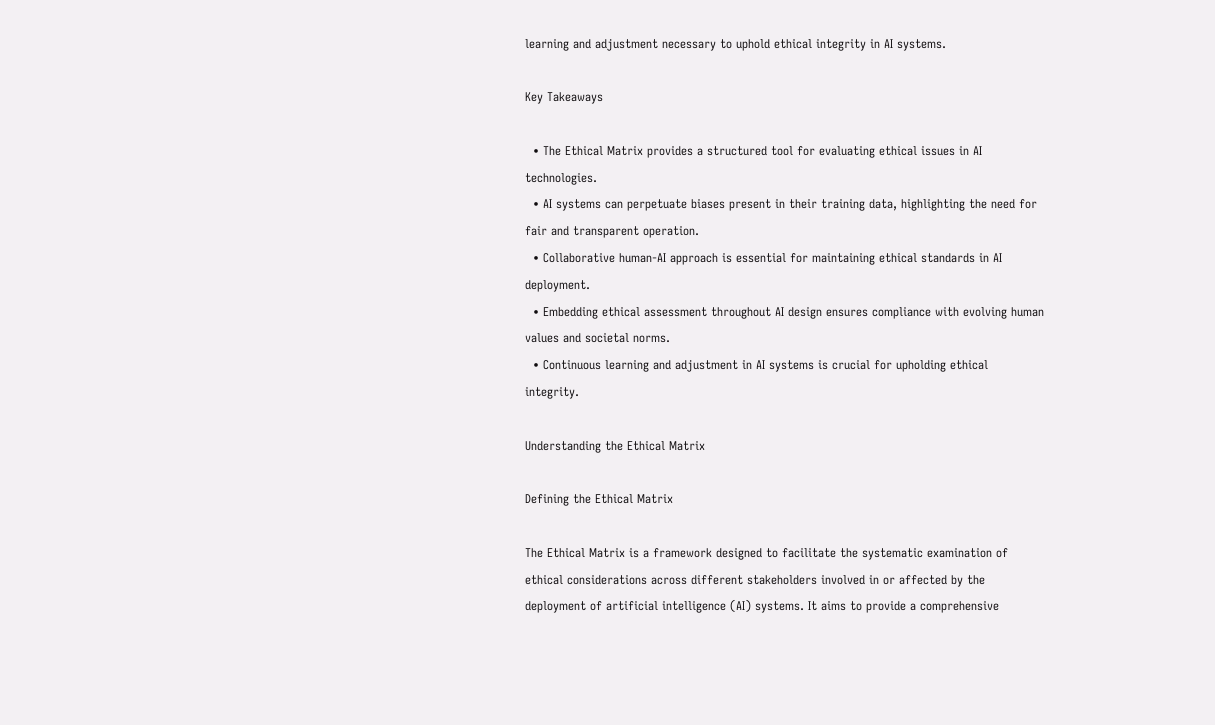learning and adjustment necessary to uphold ethical integrity in AI systems.

Key Takeaways

  • The Ethical Matrix provides a structured tool for evaluating ethical issues in AI technologies.
  • AI systems can perpetuate biases present in their training data, highlighting the need for fair and transparent operation.
  • Collaborative human-AI approach is essential for maintaining ethical standards in AI deployment.
  • Embedding ethical assessment throughout AI design ensures compliance with evolving human values and societal norms.
  • Continuous learning and adjustment in AI systems is crucial for upholding ethical integrity.

Understanding the Ethical Matrix

Defining the Ethical Matrix

The Ethical Matrix is a framework designed to facilitate the systematic examination of ethical considerations across different stakeholders involved in or affected by the deployment of artificial intelligence (AI) systems. It aims to provide a comprehensive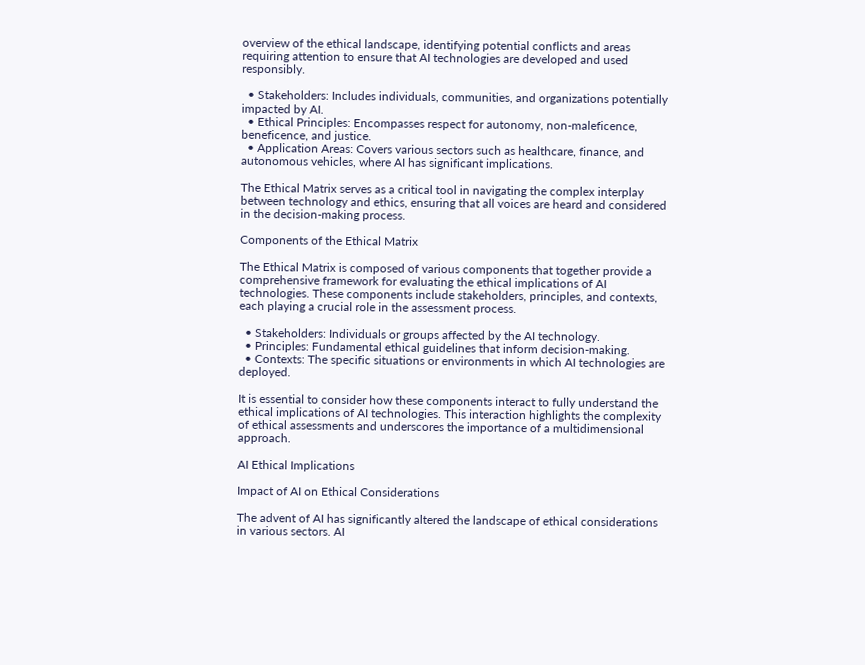overview of the ethical landscape, identifying potential conflicts and areas requiring attention to ensure that AI technologies are developed and used responsibly.

  • Stakeholders: Includes individuals, communities, and organizations potentially impacted by AI.
  • Ethical Principles: Encompasses respect for autonomy, non-maleficence, beneficence, and justice.
  • Application Areas: Covers various sectors such as healthcare, finance, and autonomous vehicles, where AI has significant implications.

The Ethical Matrix serves as a critical tool in navigating the complex interplay between technology and ethics, ensuring that all voices are heard and considered in the decision-making process.

Components of the Ethical Matrix

The Ethical Matrix is composed of various components that together provide a comprehensive framework for evaluating the ethical implications of AI technologies. These components include stakeholders, principles, and contexts, each playing a crucial role in the assessment process.

  • Stakeholders: Individuals or groups affected by the AI technology.
  • Principles: Fundamental ethical guidelines that inform decision-making.
  • Contexts: The specific situations or environments in which AI technologies are deployed.

It is essential to consider how these components interact to fully understand the ethical implications of AI technologies. This interaction highlights the complexity of ethical assessments and underscores the importance of a multidimensional approach.

AI Ethical Implications

Impact of AI on Ethical Considerations

The advent of AI has significantly altered the landscape of ethical considerations in various sectors. AI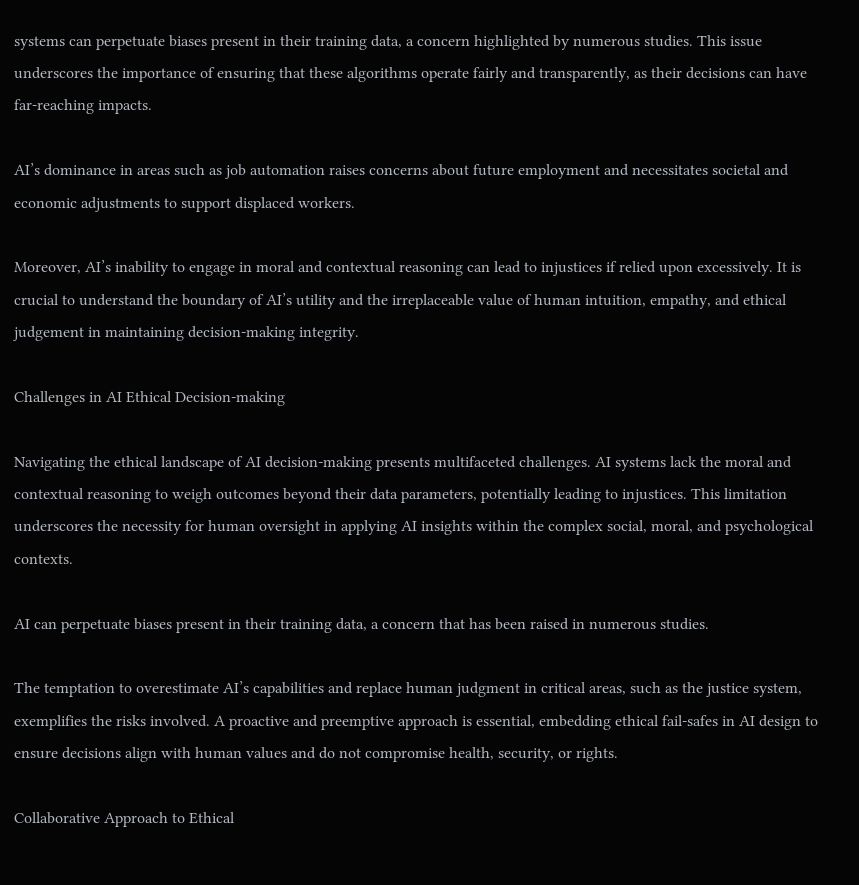systems can perpetuate biases present in their training data, a concern highlighted by numerous studies. This issue underscores the importance of ensuring that these algorithms operate fairly and transparently, as their decisions can have far-reaching impacts.

AI’s dominance in areas such as job automation raises concerns about future employment and necessitates societal and economic adjustments to support displaced workers.

Moreover, AI’s inability to engage in moral and contextual reasoning can lead to injustices if relied upon excessively. It is crucial to understand the boundary of AI’s utility and the irreplaceable value of human intuition, empathy, and ethical judgement in maintaining decision-making integrity.

Challenges in AI Ethical Decision-making

Navigating the ethical landscape of AI decision-making presents multifaceted challenges. AI systems lack the moral and contextual reasoning to weigh outcomes beyond their data parameters, potentially leading to injustices. This limitation underscores the necessity for human oversight in applying AI insights within the complex social, moral, and psychological contexts.

AI can perpetuate biases present in their training data, a concern that has been raised in numerous studies.

The temptation to overestimate AI’s capabilities and replace human judgment in critical areas, such as the justice system, exemplifies the risks involved. A proactive and preemptive approach is essential, embedding ethical fail-safes in AI design to ensure decisions align with human values and do not compromise health, security, or rights.

Collaborative Approach to Ethical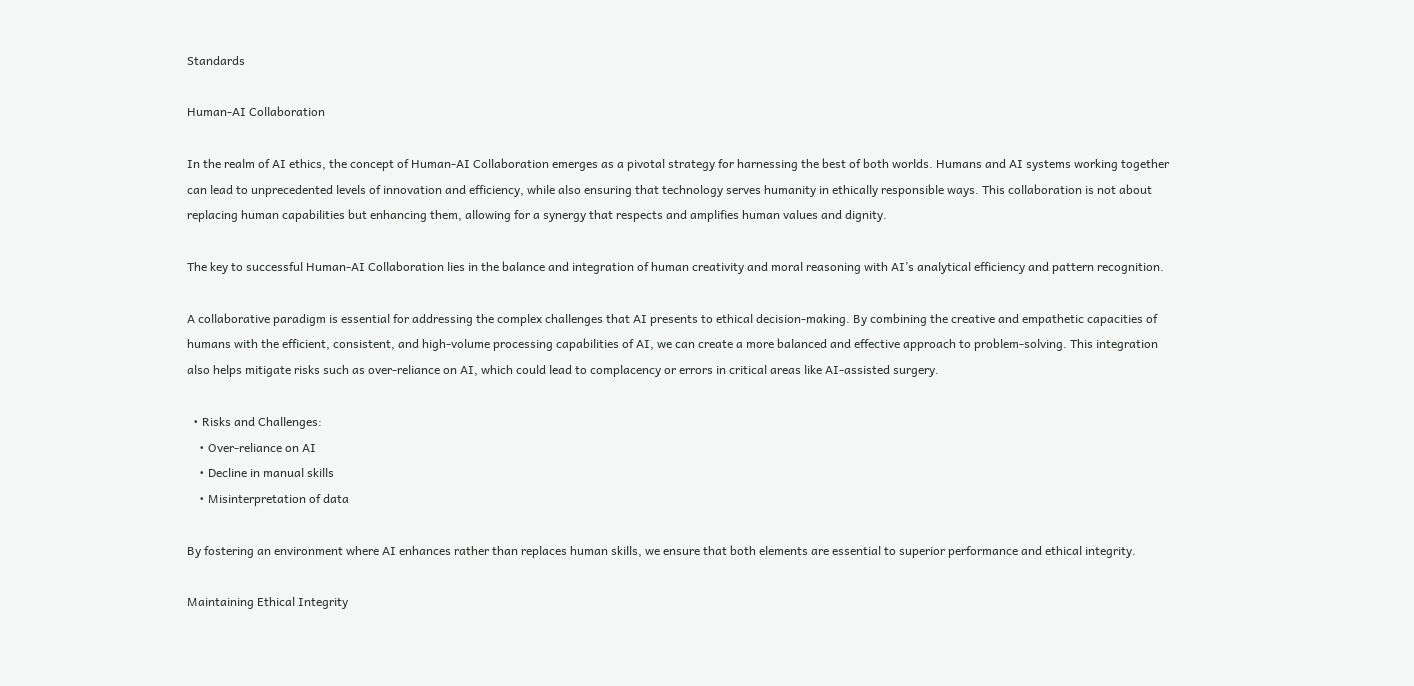Standards

Human-AI Collaboration

In the realm of AI ethics, the concept of Human-AI Collaboration emerges as a pivotal strategy for harnessing the best of both worlds. Humans and AI systems working together can lead to unprecedented levels of innovation and efficiency, while also ensuring that technology serves humanity in ethically responsible ways. This collaboration is not about replacing human capabilities but enhancing them, allowing for a synergy that respects and amplifies human values and dignity.

The key to successful Human-AI Collaboration lies in the balance and integration of human creativity and moral reasoning with AI’s analytical efficiency and pattern recognition.

A collaborative paradigm is essential for addressing the complex challenges that AI presents to ethical decision-making. By combining the creative and empathetic capacities of humans with the efficient, consistent, and high-volume processing capabilities of AI, we can create a more balanced and effective approach to problem-solving. This integration also helps mitigate risks such as over-reliance on AI, which could lead to complacency or errors in critical areas like AI-assisted surgery.

  • Risks and Challenges:
    • Over-reliance on AI
    • Decline in manual skills
    • Misinterpretation of data

By fostering an environment where AI enhances rather than replaces human skills, we ensure that both elements are essential to superior performance and ethical integrity.

Maintaining Ethical Integrity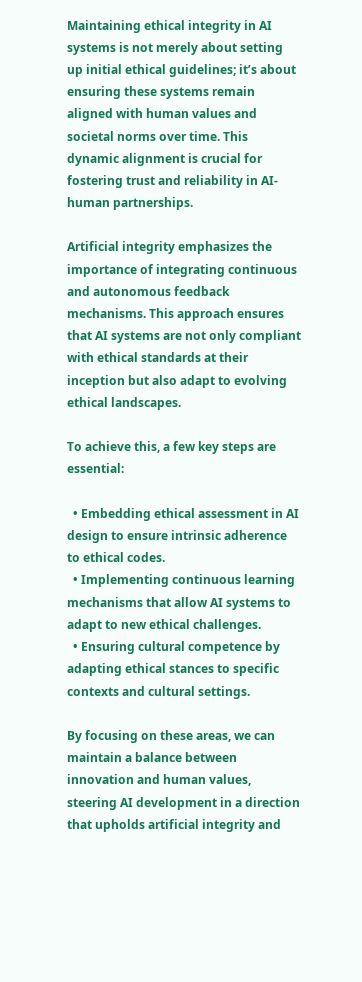Maintaining ethical integrity in AI systems is not merely about setting up initial ethical guidelines; it’s about ensuring these systems remain aligned with human values and societal norms over time. This dynamic alignment is crucial for fostering trust and reliability in AI-human partnerships.

Artificial integrity emphasizes the importance of integrating continuous and autonomous feedback mechanisms. This approach ensures that AI systems are not only compliant with ethical standards at their inception but also adapt to evolving ethical landscapes.

To achieve this, a few key steps are essential:

  • Embedding ethical assessment in AI design to ensure intrinsic adherence to ethical codes.
  • Implementing continuous learning mechanisms that allow AI systems to adapt to new ethical challenges.
  • Ensuring cultural competence by adapting ethical stances to specific contexts and cultural settings.

By focusing on these areas, we can maintain a balance between innovation and human values, steering AI development in a direction that upholds artificial integrity and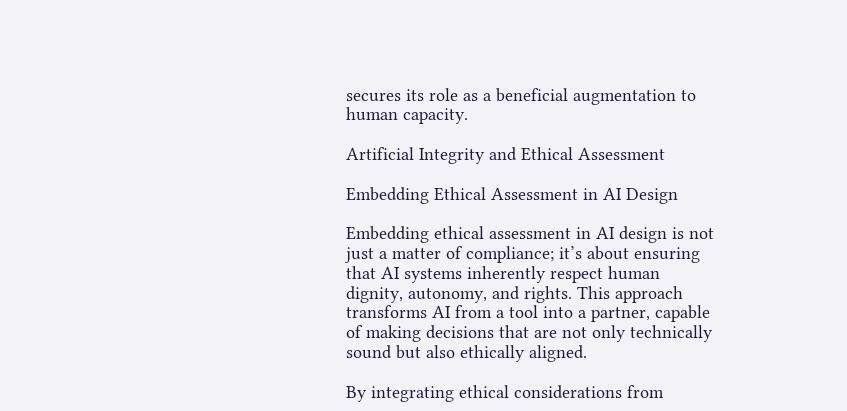secures its role as a beneficial augmentation to human capacity.

Artificial Integrity and Ethical Assessment

Embedding Ethical Assessment in AI Design

Embedding ethical assessment in AI design is not just a matter of compliance; it’s about ensuring that AI systems inherently respect human dignity, autonomy, and rights. This approach transforms AI from a tool into a partner, capable of making decisions that are not only technically sound but also ethically aligned.

By integrating ethical considerations from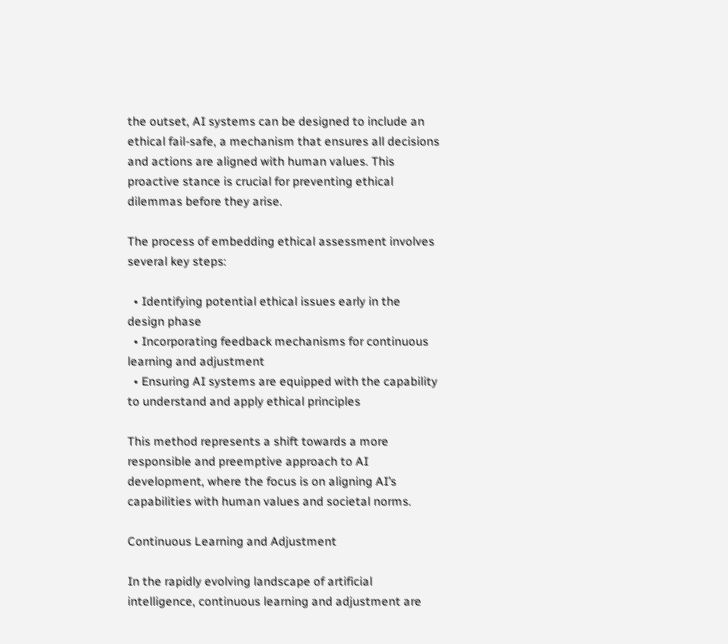the outset, AI systems can be designed to include an ethical fail-safe, a mechanism that ensures all decisions and actions are aligned with human values. This proactive stance is crucial for preventing ethical dilemmas before they arise.

The process of embedding ethical assessment involves several key steps:

  • Identifying potential ethical issues early in the design phase
  • Incorporating feedback mechanisms for continuous learning and adjustment
  • Ensuring AI systems are equipped with the capability to understand and apply ethical principles

This method represents a shift towards a more responsible and preemptive approach to AI development, where the focus is on aligning AI’s capabilities with human values and societal norms.

Continuous Learning and Adjustment

In the rapidly evolving landscape of artificial intelligence, continuous learning and adjustment are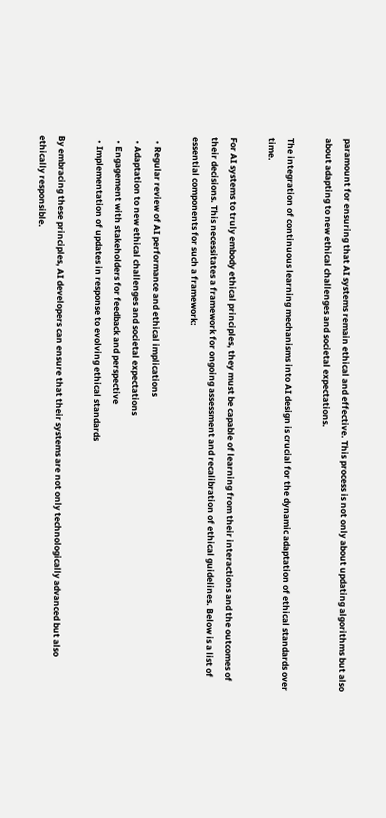paramount for ensuring that AI systems remain ethical and effective. This process is not only about updating algorithms but also about adapting to new ethical challenges and societal expectations.

The integration of continuous learning mechanisms into AI design is crucial for the dynamic adaptation of ethical standards over time.

For AI systems to truly embody ethical principles, they must be capable of learning from their interactions and the outcomes of their decisions. This necessitates a framework for ongoing assessment and recalibration of ethical guidelines. Below is a list of essential components for such a framework:

  • Regular review of AI performance and ethical implications
  • Adaptation to new ethical challenges and societal expectations
  • Engagement with stakeholders for feedback and perspective
  • Implementation of updates in response to evolving ethical standards

By embracing these principles, AI developers can ensure that their systems are not only technologically advanced but also ethically responsible.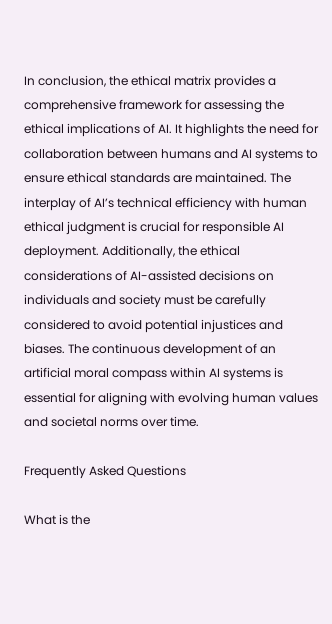In conclusion, the ethical matrix provides a comprehensive framework for assessing the ethical implications of AI. It highlights the need for collaboration between humans and AI systems to ensure ethical standards are maintained. The interplay of AI’s technical efficiency with human ethical judgment is crucial for responsible AI deployment. Additionally, the ethical considerations of AI-assisted decisions on individuals and society must be carefully considered to avoid potential injustices and biases. The continuous development of an artificial moral compass within AI systems is essential for aligning with evolving human values and societal norms over time.

Frequently Asked Questions

What is the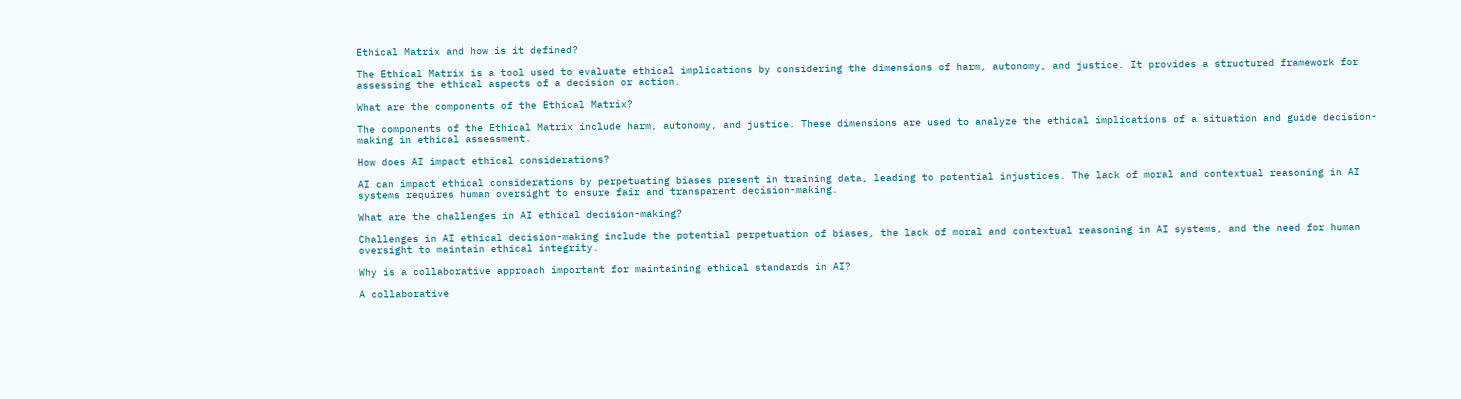Ethical Matrix and how is it defined?

The Ethical Matrix is a tool used to evaluate ethical implications by considering the dimensions of harm, autonomy, and justice. It provides a structured framework for assessing the ethical aspects of a decision or action.

What are the components of the Ethical Matrix?

The components of the Ethical Matrix include harm, autonomy, and justice. These dimensions are used to analyze the ethical implications of a situation and guide decision-making in ethical assessment.

How does AI impact ethical considerations?

AI can impact ethical considerations by perpetuating biases present in training data, leading to potential injustices. The lack of moral and contextual reasoning in AI systems requires human oversight to ensure fair and transparent decision-making.

What are the challenges in AI ethical decision-making?

Challenges in AI ethical decision-making include the potential perpetuation of biases, the lack of moral and contextual reasoning in AI systems, and the need for human oversight to maintain ethical integrity.

Why is a collaborative approach important for maintaining ethical standards in AI?

A collaborative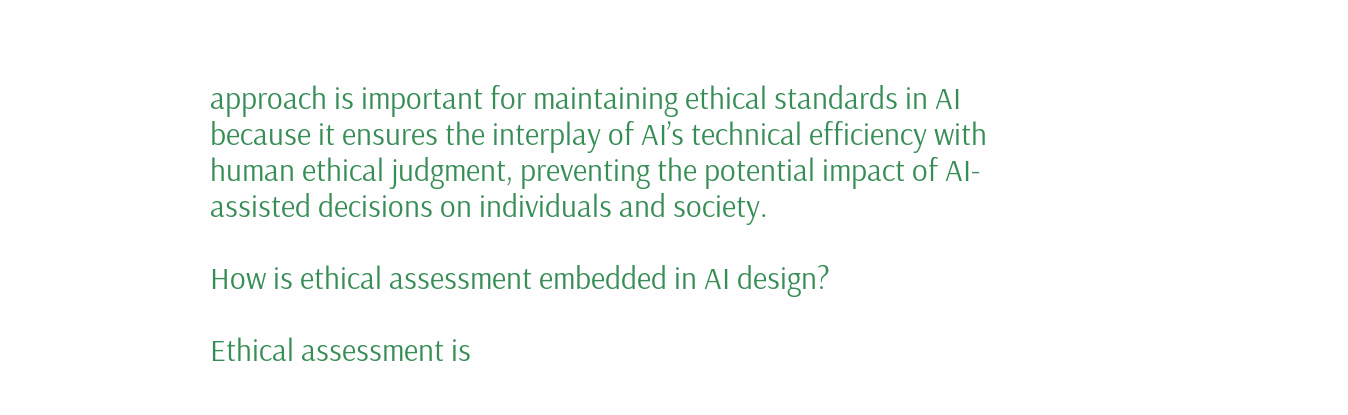approach is important for maintaining ethical standards in AI because it ensures the interplay of AI’s technical efficiency with human ethical judgment, preventing the potential impact of AI-assisted decisions on individuals and society.

How is ethical assessment embedded in AI design?

Ethical assessment is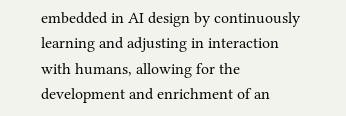embedded in AI design by continuously learning and adjusting in interaction with humans, allowing for the development and enrichment of an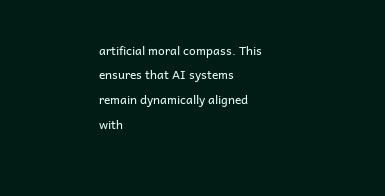artificial moral compass. This ensures that AI systems remain dynamically aligned with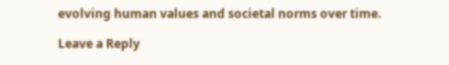evolving human values and societal norms over time.

Leave a Reply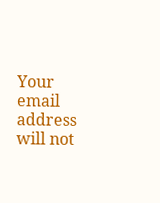Your email address will not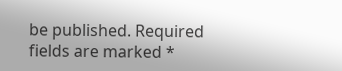be published. Required fields are marked *